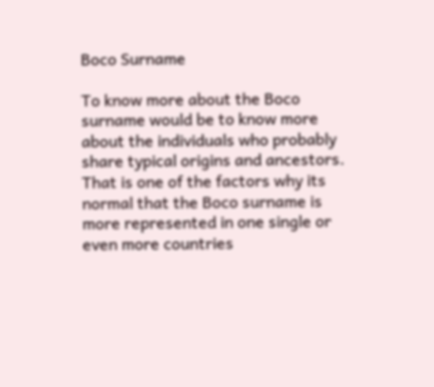Boco Surname

To know more about the Boco surname would be to know more about the individuals who probably share typical origins and ancestors. That is one of the factors why its normal that the Boco surname is more represented in one single or even more countries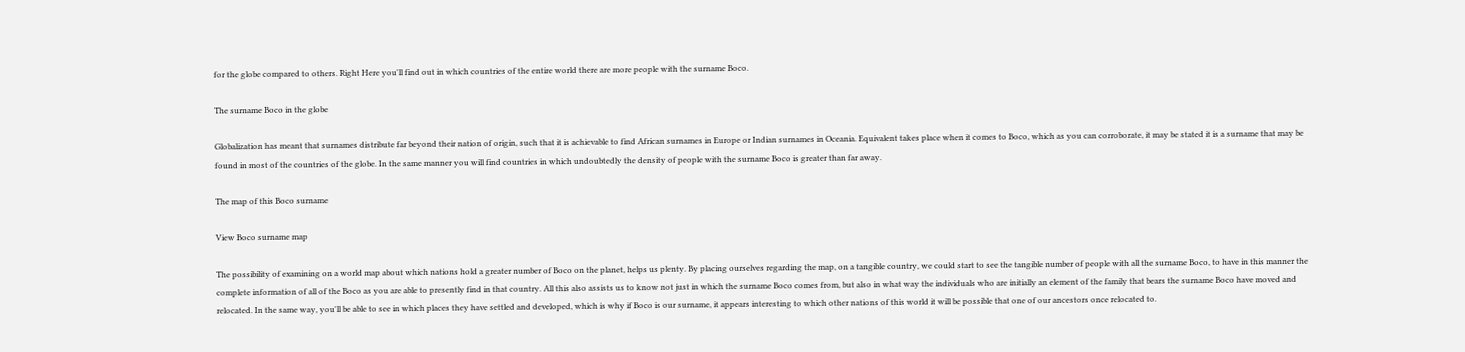for the globe compared to others. Right Here you'll find out in which countries of the entire world there are more people with the surname Boco.

The surname Boco in the globe

Globalization has meant that surnames distribute far beyond their nation of origin, such that it is achievable to find African surnames in Europe or Indian surnames in Oceania. Equivalent takes place when it comes to Boco, which as you can corroborate, it may be stated it is a surname that may be found in most of the countries of the globe. In the same manner you will find countries in which undoubtedly the density of people with the surname Boco is greater than far away.

The map of this Boco surname

View Boco surname map

The possibility of examining on a world map about which nations hold a greater number of Boco on the planet, helps us plenty. By placing ourselves regarding the map, on a tangible country, we could start to see the tangible number of people with all the surname Boco, to have in this manner the complete information of all of the Boco as you are able to presently find in that country. All this also assists us to know not just in which the surname Boco comes from, but also in what way the individuals who are initially an element of the family that bears the surname Boco have moved and relocated. In the same way, you'll be able to see in which places they have settled and developed, which is why if Boco is our surname, it appears interesting to which other nations of this world it will be possible that one of our ancestors once relocated to.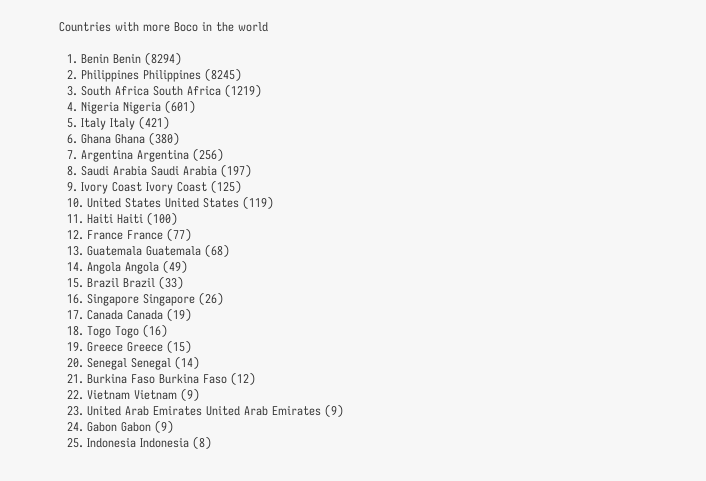Countries with more Boco in the world

  1. Benin Benin (8294)
  2. Philippines Philippines (8245)
  3. South Africa South Africa (1219)
  4. Nigeria Nigeria (601)
  5. Italy Italy (421)
  6. Ghana Ghana (380)
  7. Argentina Argentina (256)
  8. Saudi Arabia Saudi Arabia (197)
  9. Ivory Coast Ivory Coast (125)
  10. United States United States (119)
  11. Haiti Haiti (100)
  12. France France (77)
  13. Guatemala Guatemala (68)
  14. Angola Angola (49)
  15. Brazil Brazil (33)
  16. Singapore Singapore (26)
  17. Canada Canada (19)
  18. Togo Togo (16)
  19. Greece Greece (15)
  20. Senegal Senegal (14)
  21. Burkina Faso Burkina Faso (12)
  22. Vietnam Vietnam (9)
  23. United Arab Emirates United Arab Emirates (9)
  24. Gabon Gabon (9)
  25. Indonesia Indonesia (8)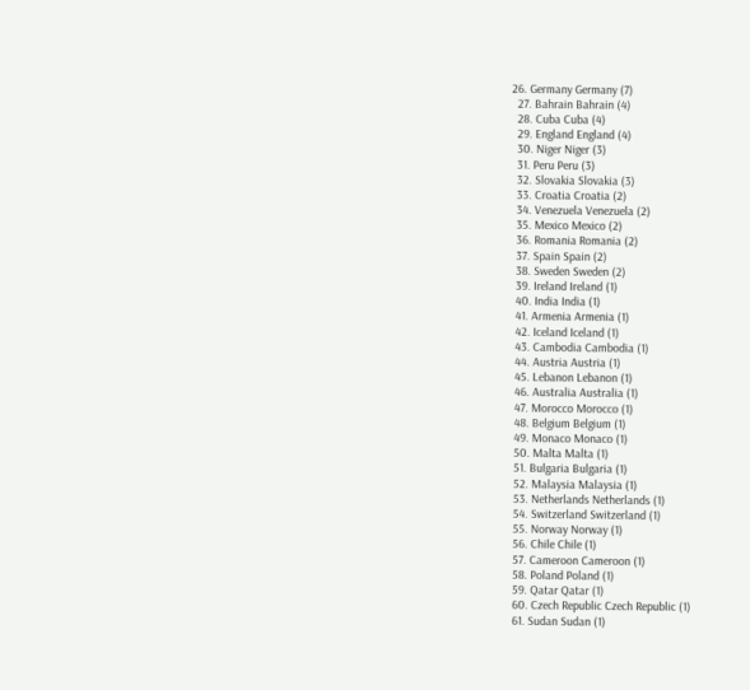26. Germany Germany (7)
  27. Bahrain Bahrain (4)
  28. Cuba Cuba (4)
  29. England England (4)
  30. Niger Niger (3)
  31. Peru Peru (3)
  32. Slovakia Slovakia (3)
  33. Croatia Croatia (2)
  34. Venezuela Venezuela (2)
  35. Mexico Mexico (2)
  36. Romania Romania (2)
  37. Spain Spain (2)
  38. Sweden Sweden (2)
  39. Ireland Ireland (1)
  40. India India (1)
  41. Armenia Armenia (1)
  42. Iceland Iceland (1)
  43. Cambodia Cambodia (1)
  44. Austria Austria (1)
  45. Lebanon Lebanon (1)
  46. Australia Australia (1)
  47. Morocco Morocco (1)
  48. Belgium Belgium (1)
  49. Monaco Monaco (1)
  50. Malta Malta (1)
  51. Bulgaria Bulgaria (1)
  52. Malaysia Malaysia (1)
  53. Netherlands Netherlands (1)
  54. Switzerland Switzerland (1)
  55. Norway Norway (1)
  56. Chile Chile (1)
  57. Cameroon Cameroon (1)
  58. Poland Poland (1)
  59. Qatar Qatar (1)
  60. Czech Republic Czech Republic (1)
  61. Sudan Sudan (1)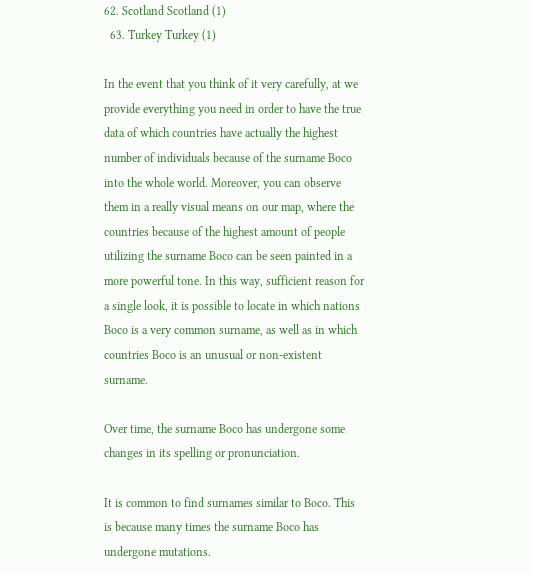62. Scotland Scotland (1)
  63. Turkey Turkey (1)

In the event that you think of it very carefully, at we provide everything you need in order to have the true data of which countries have actually the highest number of individuals because of the surname Boco into the whole world. Moreover, you can observe them in a really visual means on our map, where the countries because of the highest amount of people utilizing the surname Boco can be seen painted in a more powerful tone. In this way, sufficient reason for a single look, it is possible to locate in which nations Boco is a very common surname, as well as in which countries Boco is an unusual or non-existent surname.

Over time, the surname Boco has undergone some changes in its spelling or pronunciation.

It is common to find surnames similar to Boco. This is because many times the surname Boco has undergone mutations.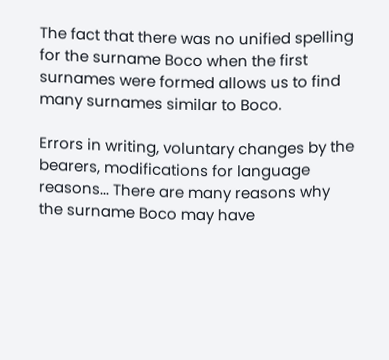The fact that there was no unified spelling for the surname Boco when the first surnames were formed allows us to find many surnames similar to Boco.

Errors in writing, voluntary changes by the bearers, modifications for language reasons... There are many reasons why the surname Boco may have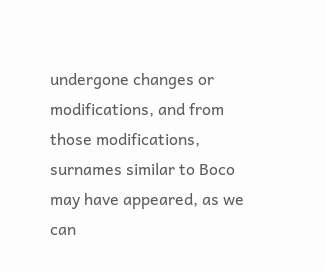undergone changes or modifications, and from those modifications, surnames similar to Boco may have appeared, as we can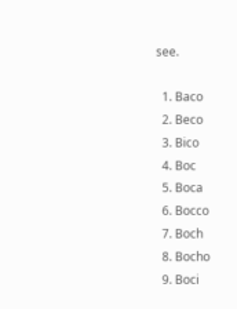see.

  1. Baco
  2. Beco
  3. Bico
  4. Boc
  5. Boca
  6. Bocco
  7. Boch
  8. Bocho
  9. Boci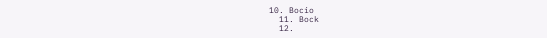10. Bocio
  11. Bock
  12.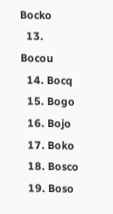Bocko
  13. Bocou
  14. Bocq
  15. Bogo
  16. Bojo
  17. Boko
  18. Bosco
  19. Boso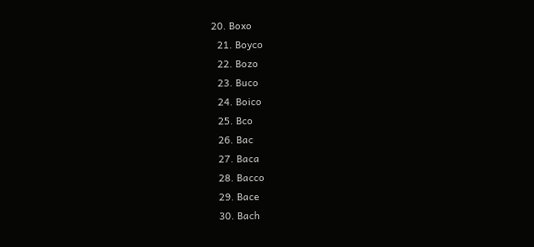20. Boxo
  21. Boyco
  22. Bozo
  23. Buco
  24. Boico
  25. Bco
  26. Bac
  27. Baca
  28. Bacco
  29. Bace
  30. Bach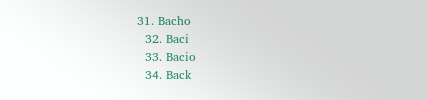31. Bacho
  32. Baci
  33. Bacio
  34. Back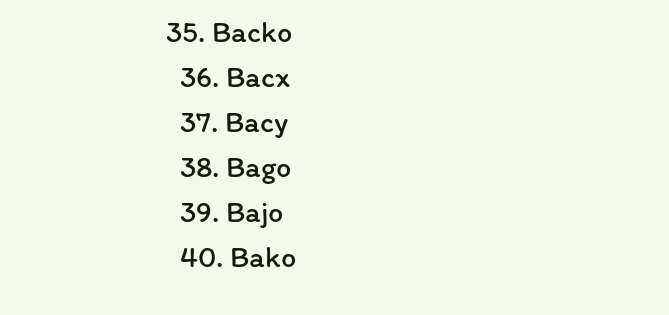35. Backo
  36. Bacx
  37. Bacy
  38. Bago
  39. Bajo
  40. Bako